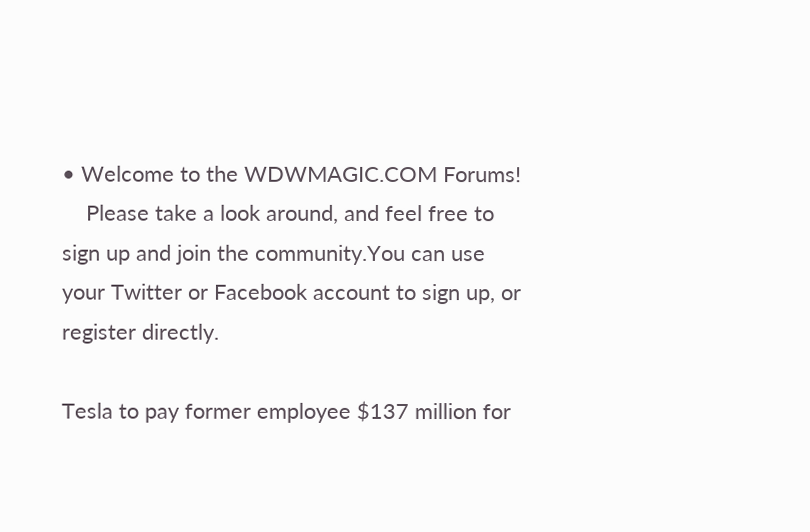• Welcome to the WDWMAGIC.COM Forums!
    Please take a look around, and feel free to sign up and join the community.You can use your Twitter or Facebook account to sign up, or register directly.

Tesla to pay former employee $137 million for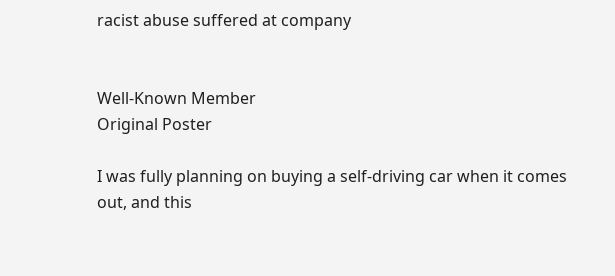racist abuse suffered at company


Well-Known Member
Original Poster

I was fully planning on buying a self-driving car when it comes out, and this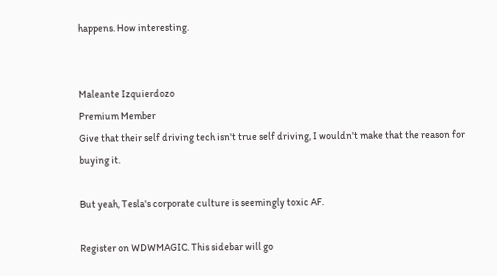happens. How interesting.


Maleante Izquierdozo
Premium Member
Give that their self driving tech isn't true self driving, I wouldn't make that the reason for buying it.

But yeah, Tesla's corporate culture is seemingly toxic AF.

Register on WDWMAGIC. This sidebar will go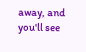away, and you'll see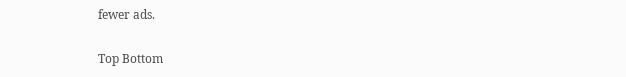fewer ads.

Top Bottom